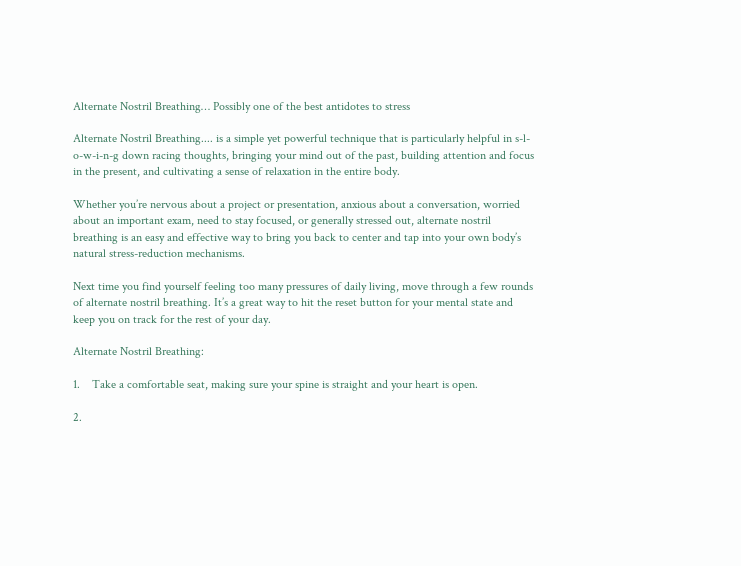Alternate Nostril Breathing… Possibly one of the best antidotes to stress

Alternate Nostril Breathing.... is a simple yet powerful technique that is particularly helpful in s-l-o-w-i-n-g down racing thoughts, bringing your mind out of the past, building attention and focus in the present, and cultivating a sense of relaxation in the entire body.

Whether you’re nervous about a project or presentation, anxious about a conversation, worried about an important exam, need to stay focused, or generally stressed out, alternate nostril breathing is an easy and effective way to bring you back to center and tap into your own body’s natural stress-reduction mechanisms.

Next time you find yourself feeling too many pressures of daily living, move through a few rounds of alternate nostril breathing. It’s a great way to hit the reset button for your mental state and keep you on track for the rest of your day.

Alternate Nostril Breathing:

1.    Take a comfortable seat, making sure your spine is straight and your heart is open.

2.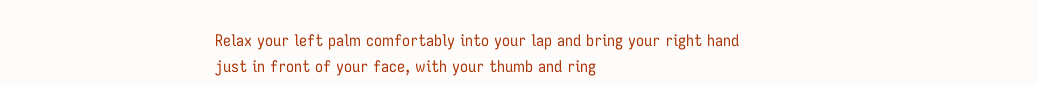Relax your left palm comfortably into your lap and bring your right hand just in front of your face, with your thumb and ring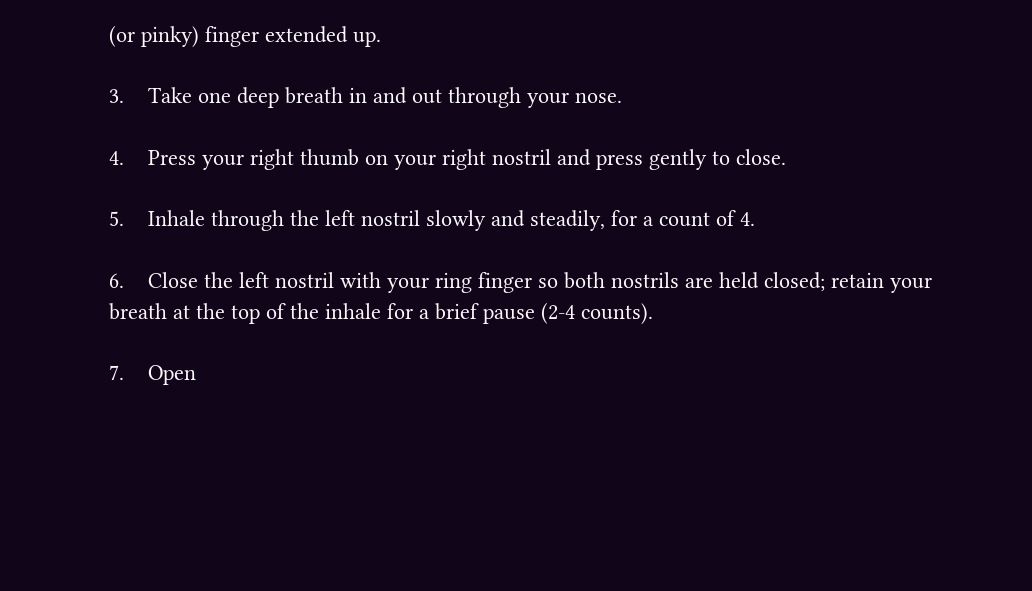(or pinky) finger extended up.

3.    Take one deep breath in and out through your nose.

4.    Press your right thumb on your right nostril and press gently to close.

5.    Inhale through the left nostril slowly and steadily, for a count of 4.

6.    Close the left nostril with your ring finger so both nostrils are held closed; retain your breath at the top of the inhale for a brief pause (2-4 counts).

7.    Open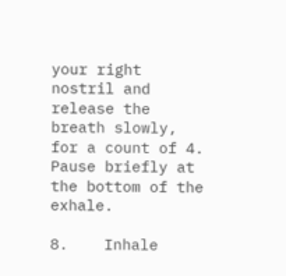your right nostril and release the breath slowly, for a count of 4. Pause briefly at the bottom of the exhale.

8.    Inhale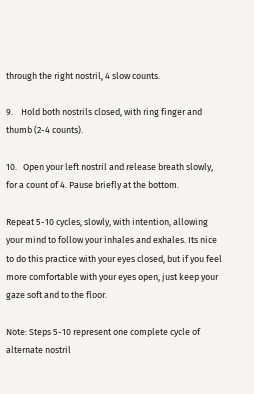through the right nostril, 4 slow counts.

9.    Hold both nostrils closed, with ring finger and thumb (2-4 counts).

10.   Open your left nostril and release breath slowly, for a count of 4. Pause briefly at the bottom.

Repeat 5-10 cycles, slowly, with intention, allowing your mind to follow your inhales and exhales. Its nice to do this practice with your eyes closed, but if you feel more comfortable with your eyes open, just keep your gaze soft and to the floor.

Note: Steps 5-10 represent one complete cycle of alternate nostril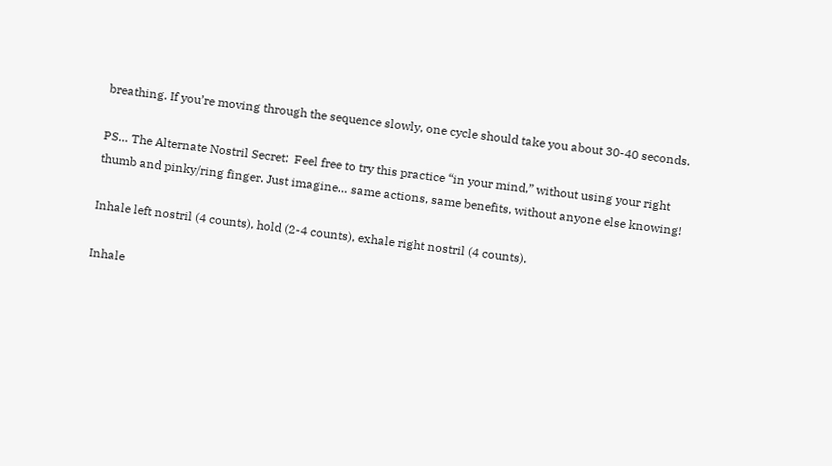breathing. If you’re moving through the sequence slowly, one cycle should take you about 30-40 seconds.

PS… The Alternate Nostril Secret:  Feel free to try this practice “in your mind,” without using your right thumb and pinky/ring finger. Just imagine… same actions, same benefits, without anyone else knowing!

Inhale left nostril (4 counts), hold (2-4 counts), exhale right nostril (4 counts).

Inhale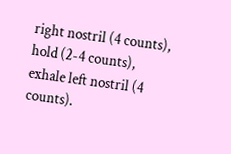right nostril (4 counts), hold (2-4 counts), exhale left nostril (4 counts).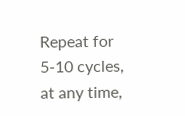Repeat for 5-10 cycles, at any time,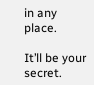in any place.

It’ll be your secret.